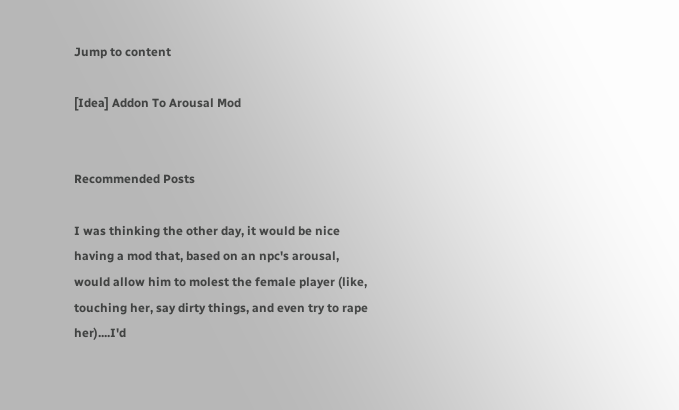Jump to content

[Idea] Addon To Arousal Mod


Recommended Posts

I was thinking the other day, it would be nice having a mod that, based on an npc's arousal, would allow him to molest the female player (like, touching her, say dirty things, and even try to rape her)....I'd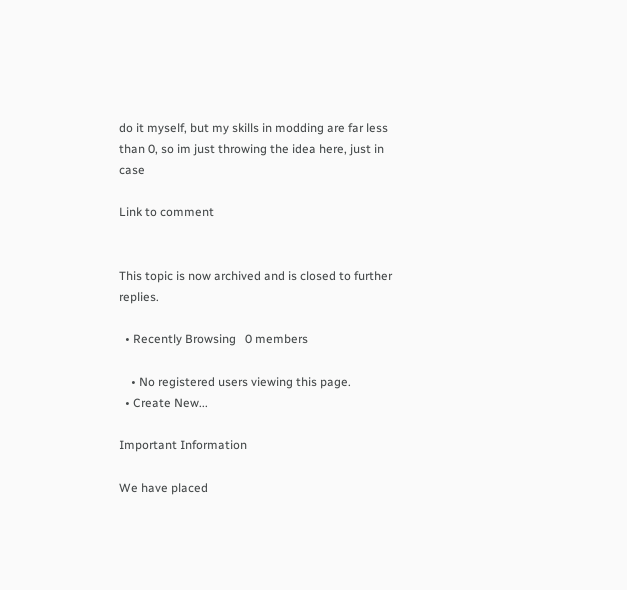do it myself, but my skills in modding are far less than 0, so im just throwing the idea here, just in case

Link to comment


This topic is now archived and is closed to further replies.

  • Recently Browsing   0 members

    • No registered users viewing this page.
  • Create New...

Important Information

We have placed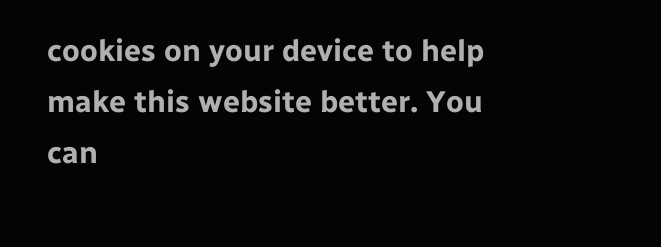cookies on your device to help make this website better. You can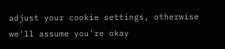adjust your cookie settings, otherwise we'll assume you're okay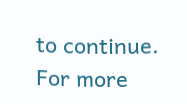to continue. For more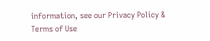information, see our Privacy Policy & Terms of Use